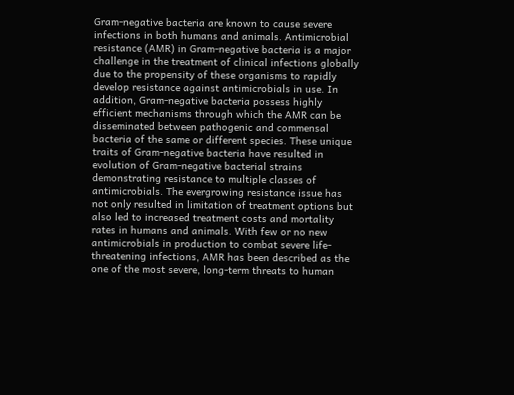Gram-negative bacteria are known to cause severe infections in both humans and animals. Antimicrobial resistance (AMR) in Gram-negative bacteria is a major challenge in the treatment of clinical infections globally due to the propensity of these organisms to rapidly develop resistance against antimicrobials in use. In addition, Gram-negative bacteria possess highly efficient mechanisms through which the AMR can be disseminated between pathogenic and commensal bacteria of the same or different species. These unique traits of Gram-negative bacteria have resulted in evolution of Gram-negative bacterial strains demonstrating resistance to multiple classes of antimicrobials. The evergrowing resistance issue has not only resulted in limitation of treatment options but also led to increased treatment costs and mortality rates in humans and animals. With few or no new antimicrobials in production to combat severe life-threatening infections, AMR has been described as the one of the most severe, long-term threats to human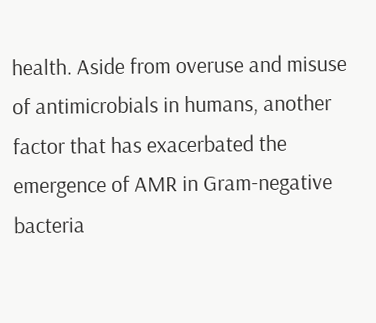health. Aside from overuse and misuse of antimicrobials in humans, another factor that has exacerbated the emergence of AMR in Gram-negative bacteria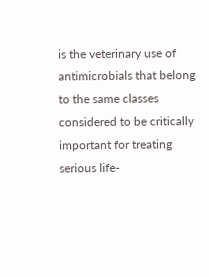is the veterinary use of antimicrobials that belong to the same classes considered to be critically important for treating serious life-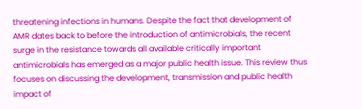threatening infections in humans. Despite the fact that development of AMR dates back to before the introduction of antimicrobials, the recent surge in the resistance towards all available critically important antimicrobials has emerged as a major public health issue. This review thus focuses on discussing the development, transmission and public health impact of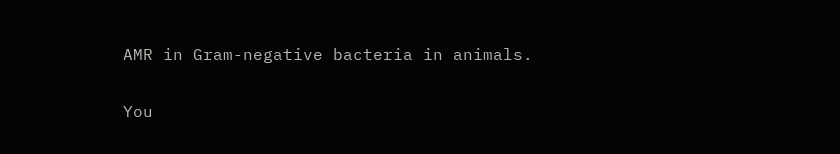AMR in Gram-negative bacteria in animals.

You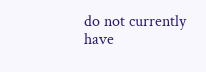do not currently have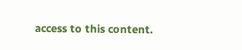access to this content.